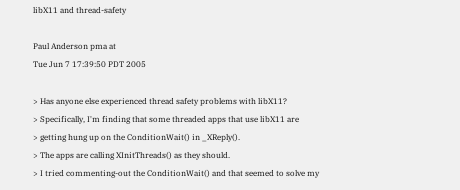libX11 and thread-safety

Paul Anderson pma at
Tue Jun 7 17:39:50 PDT 2005

> Has anyone else experienced thread safety problems with libX11?
> Specifically, I'm finding that some threaded apps that use libX11 are
> getting hung up on the ConditionWait() in _XReply().
> The apps are calling XInitThreads() as they should.
> I tried commenting-out the ConditionWait() and that seemed to solve my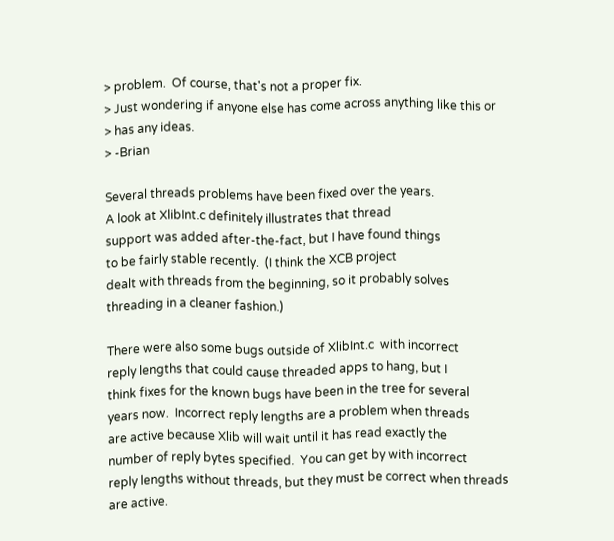> problem.  Of course, that's not a proper fix.
> Just wondering if anyone else has come across anything like this or
> has any ideas.
> -Brian

Several threads problems have been fixed over the years.
A look at XlibInt.c definitely illustrates that thread
support was added after-the-fact, but I have found things
to be fairly stable recently.  (I think the XCB project
dealt with threads from the beginning, so it probably solves
threading in a cleaner fashion.)

There were also some bugs outside of XlibInt.c  with incorrect
reply lengths that could cause threaded apps to hang, but I
think fixes for the known bugs have been in the tree for several
years now.  Incorrect reply lengths are a problem when threads
are active because Xlib will wait until it has read exactly the
number of reply bytes specified.  You can get by with incorrect
reply lengths without threads, but they must be correct when threads
are active.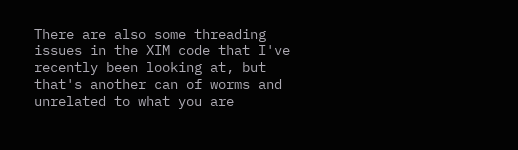There are also some threading issues in the XIM code that I've
recently been looking at, but that's another can of worms and
unrelated to what you are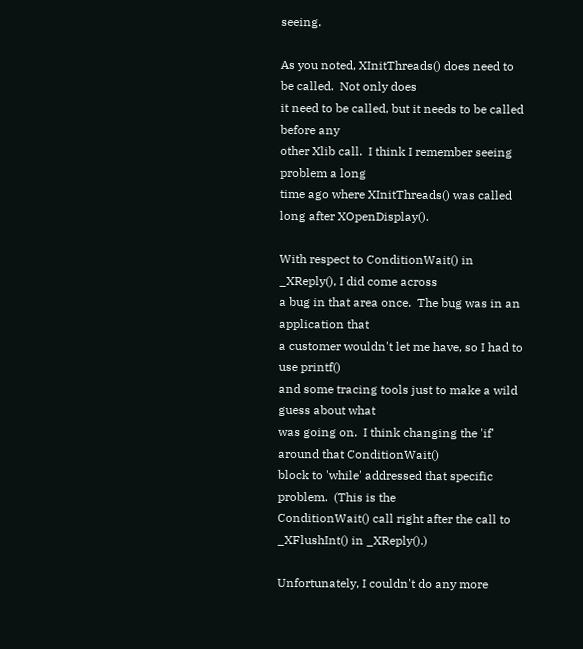seeing.

As you noted, XInitThreads() does need to be called.  Not only does
it need to be called, but it needs to be called before any
other Xlib call.  I think I remember seeing problem a long
time ago where XInitThreads() was called long after XOpenDisplay().

With respect to ConditionWait() in _XReply(), I did come across
a bug in that area once.  The bug was in an application that
a customer wouldn't let me have, so I had to use printf()
and some tracing tools just to make a wild guess about what
was going on.  I think changing the 'if' around that ConditionWait()
block to 'while' addressed that specific problem.  (This is the
ConditionWait() call right after the call to _XFlushInt() in _XReply().)

Unfortunately, I couldn't do any more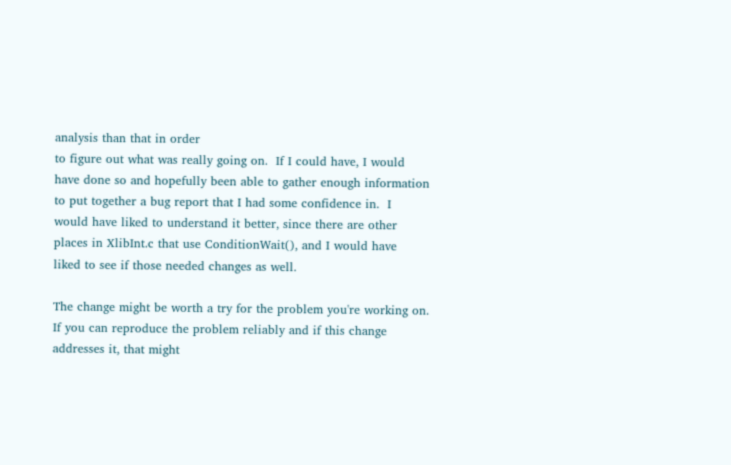analysis than that in order
to figure out what was really going on.  If I could have, I would
have done so and hopefully been able to gather enough information
to put together a bug report that I had some confidence in.  I
would have liked to understand it better, since there are other
places in XlibInt.c that use ConditionWait(), and I would have
liked to see if those needed changes as well.

The change might be worth a try for the problem you're working on.
If you can reproduce the problem reliably and if this change
addresses it, that might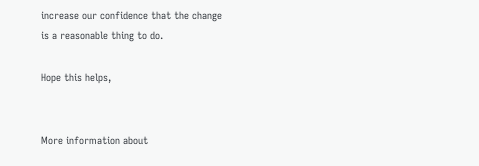increase our confidence that the change
is a reasonable thing to do.

Hope this helps,


More information about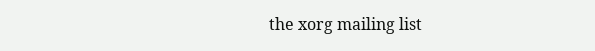the xorg mailing list